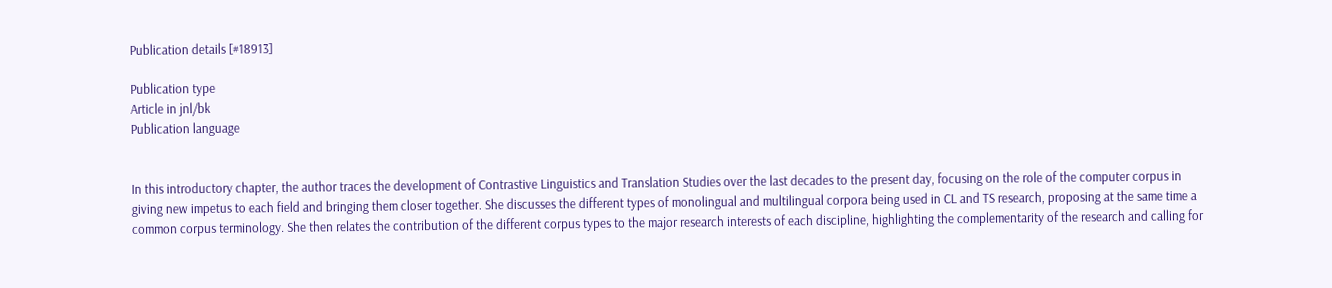Publication details [#18913]

Publication type
Article in jnl/bk
Publication language


In this introductory chapter, the author traces the development of Contrastive Linguistics and Translation Studies over the last decades to the present day, focusing on the role of the computer corpus in giving new impetus to each field and bringing them closer together. She discusses the different types of monolingual and multilingual corpora being used in CL and TS research, proposing at the same time a common corpus terminology. She then relates the contribution of the different corpus types to the major research interests of each discipline, highlighting the complementarity of the research and calling for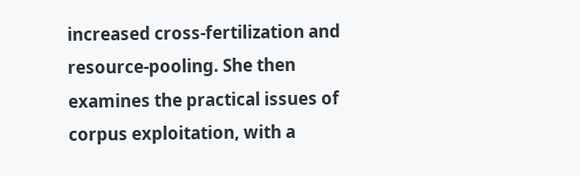increased cross-fertilization and resource-pooling. She then examines the practical issues of corpus exploitation, with a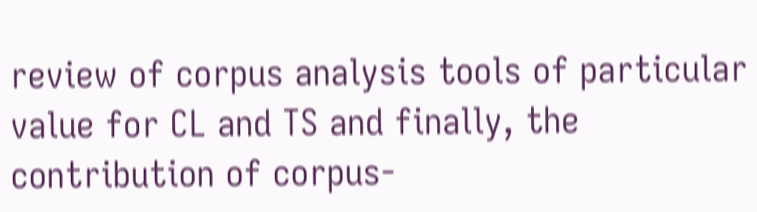review of corpus analysis tools of particular value for CL and TS and finally, the contribution of corpus-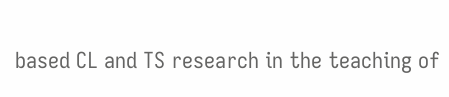based CL and TS research in the teaching of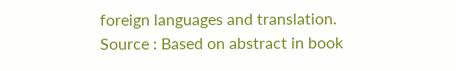foreign languages and translation.
Source : Based on abstract in book